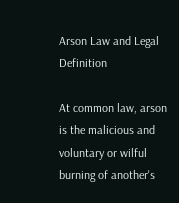Arson Law and Legal Definition

At common law, arson is the malicious and voluntary or wilful burning of another's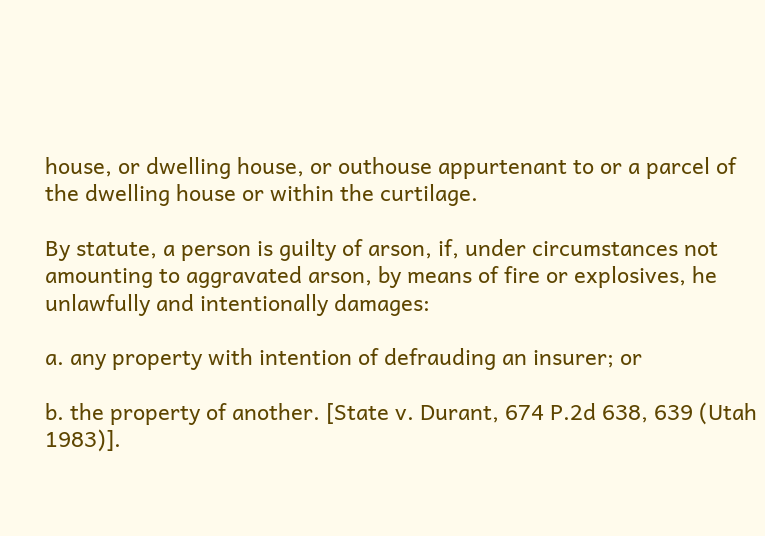house, or dwelling house, or outhouse appurtenant to or a parcel of the dwelling house or within the curtilage.

By statute, a person is guilty of arson, if, under circumstances not amounting to aggravated arson, by means of fire or explosives, he unlawfully and intentionally damages:

a. any property with intention of defrauding an insurer; or

b. the property of another. [State v. Durant, 674 P.2d 638, 639 (Utah 1983)].